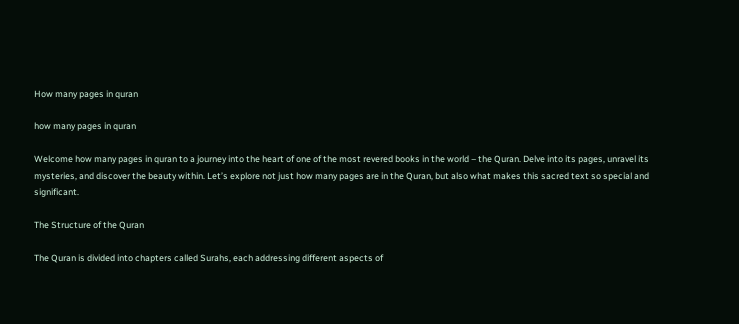How many pages in quran

how many pages in quran

Welcome how many pages in quran to a journey into the heart of one of the most revered books in the world – the Quran. Delve into its pages, unravel its mysteries, and discover the beauty within. Let’s explore not just how many pages are in the Quran, but also what makes this sacred text so special and significant.

The Structure of the Quran

The Quran is divided into chapters called Surahs, each addressing different aspects of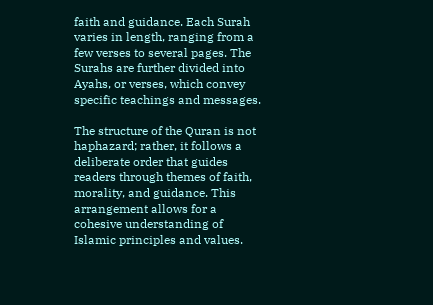faith and guidance. Each Surah varies in length, ranging from a few verses to several pages. The Surahs are further divided into Ayahs, or verses, which convey specific teachings and messages.

The structure of the Quran is not haphazard; rather, it follows a deliberate order that guides readers through themes of faith, morality, and guidance. This arrangement allows for a cohesive understanding of Islamic principles and values.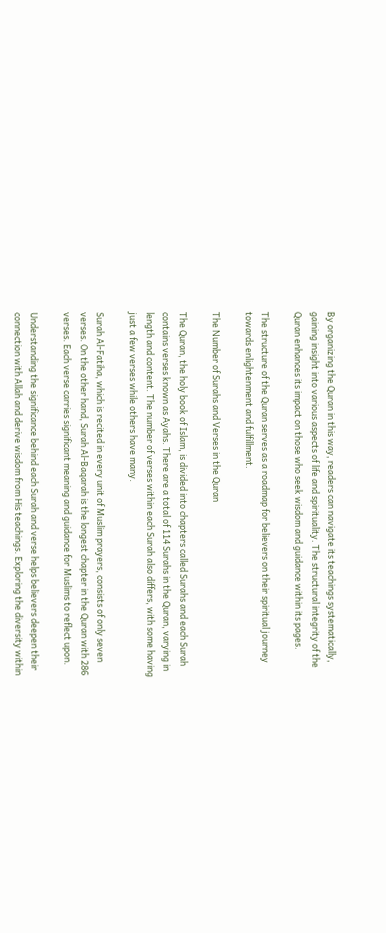By organizing the Quran in this way, readers can navigate its teachings systematically, gaining insight into various aspects of life and spirituality. The structural integrity of the Quran enhances its impact on those who seek wisdom and guidance within its pages.

The structure of the Quran serves as a roadmap for believers on their spiritual journey towards enlightenment and fulfillment.

The Number of Surahs and Verses in the Quran

The Quran, the holy book of Islam, is divided into chapters called Surahs and each Surah contains verses known as Ayahs. There are a total of 114 Surahs in the Quran, varying in length and content. The number of verses within each Surah also differs, with some having just a few verses while others have many.

Surah Al-Fatiha, which is recited in every unit of Muslim prayers, consists of only seven verses. On the other hand, Surah Al-Baqarah is the longest chapter in the Quran with 286 verses. Each verse carries significant meaning and guidance for Muslims to reflect upon.

Understanding the significance behind each Surah and verse helps believers deepen their connection with Allah and derive wisdom from His teachings. Exploring the diversity within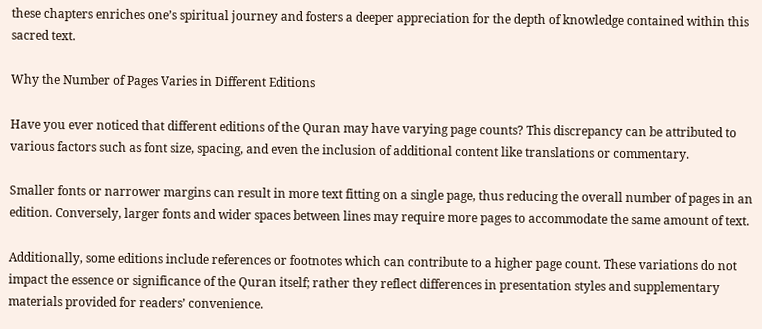these chapters enriches one’s spiritual journey and fosters a deeper appreciation for the depth of knowledge contained within this sacred text.

Why the Number of Pages Varies in Different Editions

Have you ever noticed that different editions of the Quran may have varying page counts? This discrepancy can be attributed to various factors such as font size, spacing, and even the inclusion of additional content like translations or commentary.

Smaller fonts or narrower margins can result in more text fitting on a single page, thus reducing the overall number of pages in an edition. Conversely, larger fonts and wider spaces between lines may require more pages to accommodate the same amount of text.

Additionally, some editions include references or footnotes which can contribute to a higher page count. These variations do not impact the essence or significance of the Quran itself; rather they reflect differences in presentation styles and supplementary materials provided for readers’ convenience.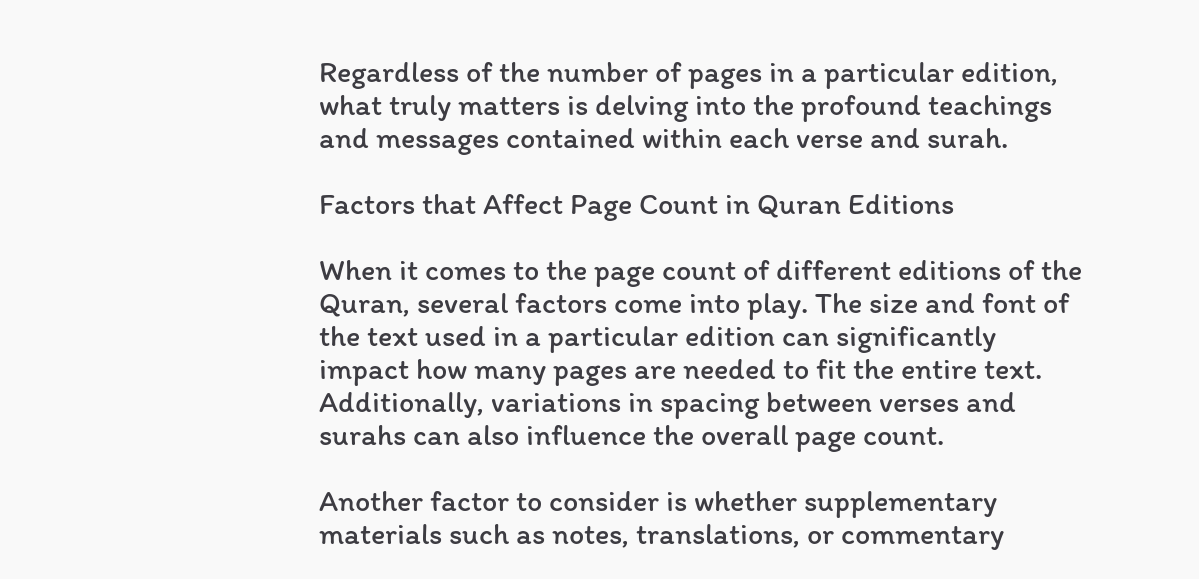Regardless of the number of pages in a particular edition, what truly matters is delving into the profound teachings and messages contained within each verse and surah.

Factors that Affect Page Count in Quran Editions

When it comes to the page count of different editions of the Quran, several factors come into play. The size and font of the text used in a particular edition can significantly impact how many pages are needed to fit the entire text. Additionally, variations in spacing between verses and surahs can also influence the overall page count.

Another factor to consider is whether supplementary materials such as notes, translations, or commentary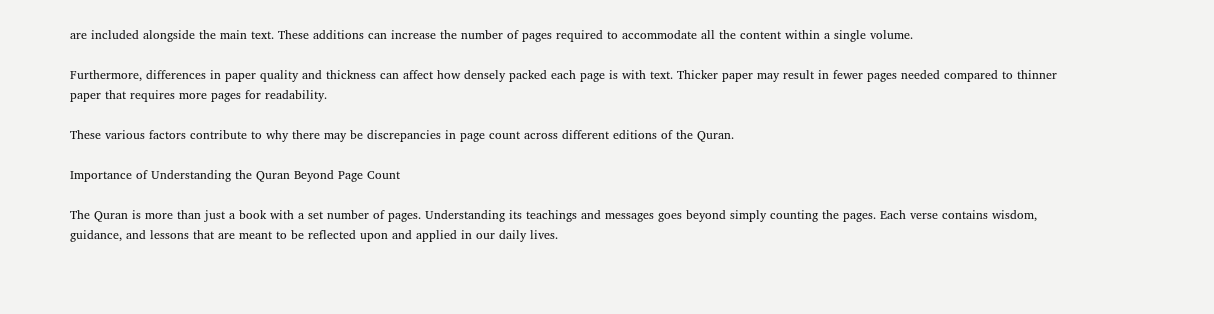are included alongside the main text. These additions can increase the number of pages required to accommodate all the content within a single volume.

Furthermore, differences in paper quality and thickness can affect how densely packed each page is with text. Thicker paper may result in fewer pages needed compared to thinner paper that requires more pages for readability.

These various factors contribute to why there may be discrepancies in page count across different editions of the Quran.

Importance of Understanding the Quran Beyond Page Count

The Quran is more than just a book with a set number of pages. Understanding its teachings and messages goes beyond simply counting the pages. Each verse contains wisdom, guidance, and lessons that are meant to be reflected upon and applied in our daily lives.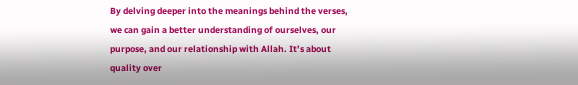By delving deeper into the meanings behind the verses, we can gain a better understanding of ourselves, our purpose, and our relationship with Allah. It’s about quality over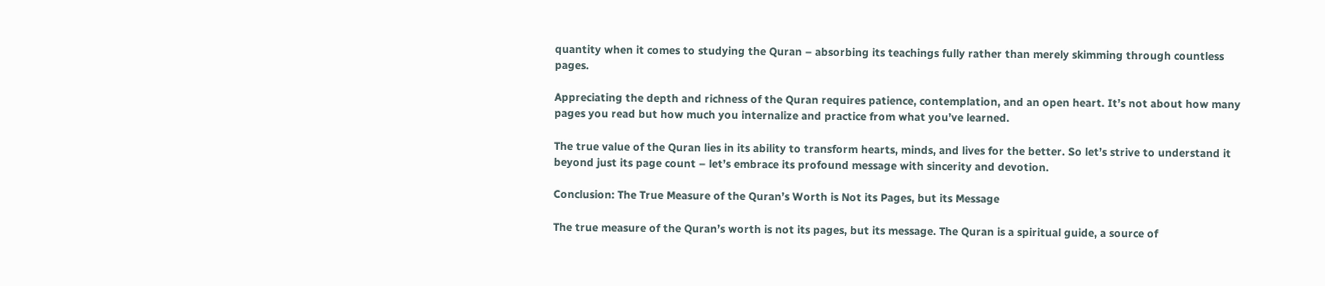quantity when it comes to studying the Quran – absorbing its teachings fully rather than merely skimming through countless pages.

Appreciating the depth and richness of the Quran requires patience, contemplation, and an open heart. It’s not about how many pages you read but how much you internalize and practice from what you’ve learned.

The true value of the Quran lies in its ability to transform hearts, minds, and lives for the better. So let’s strive to understand it beyond just its page count – let’s embrace its profound message with sincerity and devotion.

Conclusion: The True Measure of the Quran’s Worth is Not its Pages, but its Message

The true measure of the Quran’s worth is not its pages, but its message. The Quran is a spiritual guide, a source of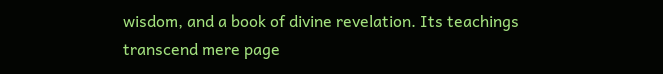wisdom, and a book of divine revelation. Its teachings transcend mere page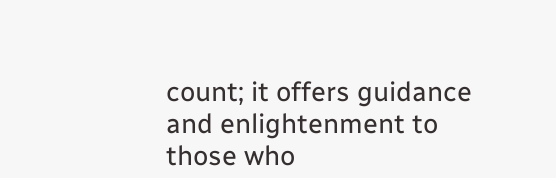count; it offers guidance and enlightenment to those who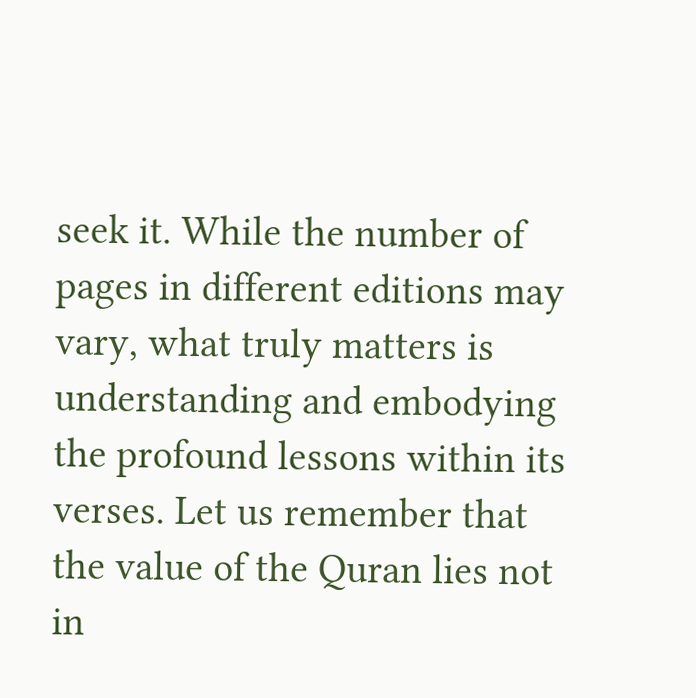seek it. While the number of pages in different editions may vary, what truly matters is understanding and embodying the profound lessons within its verses. Let us remember that the value of the Quran lies not in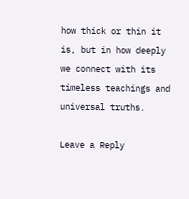how thick or thin it is, but in how deeply we connect with its timeless teachings and universal truths.

Leave a Reply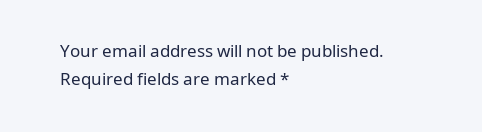Your email address will not be published. Required fields are marked *